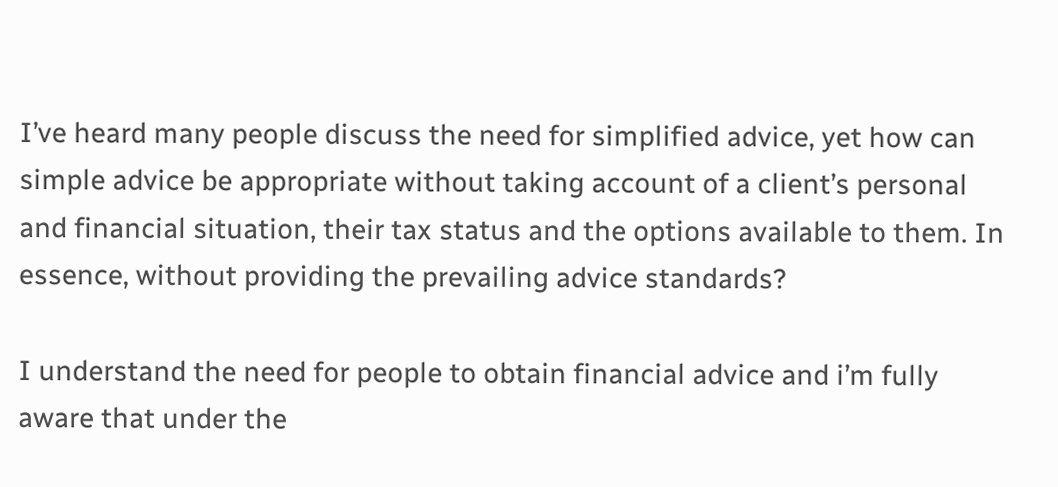I’ve heard many people discuss the need for simplified advice, yet how can simple advice be appropriate without taking account of a client’s personal and financial situation, their tax status and the options available to them. In essence, without providing the prevailing advice standards?

I understand the need for people to obtain financial advice and i’m fully aware that under the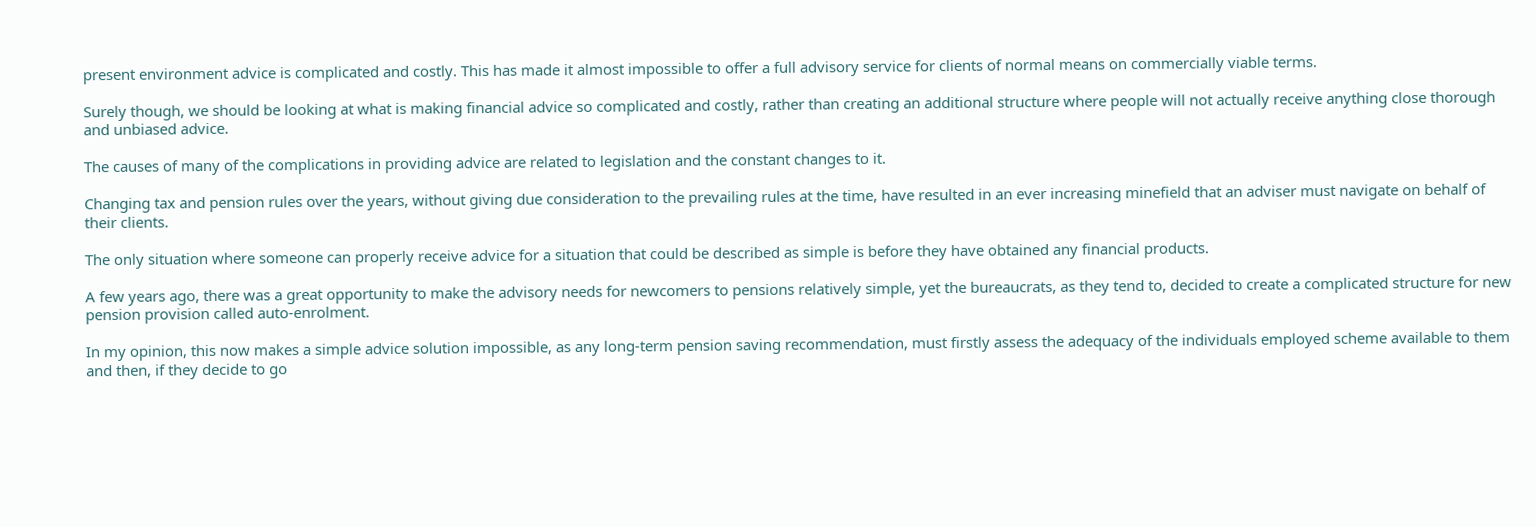present environment advice is complicated and costly. This has made it almost impossible to offer a full advisory service for clients of normal means on commercially viable terms.

Surely though, we should be looking at what is making financial advice so complicated and costly, rather than creating an additional structure where people will not actually receive anything close thorough and unbiased advice.

The causes of many of the complications in providing advice are related to legislation and the constant changes to it.

Changing tax and pension rules over the years, without giving due consideration to the prevailing rules at the time, have resulted in an ever increasing minefield that an adviser must navigate on behalf of their clients.

The only situation where someone can properly receive advice for a situation that could be described as simple is before they have obtained any financial products.

A few years ago, there was a great opportunity to make the advisory needs for newcomers to pensions relatively simple, yet the bureaucrats, as they tend to, decided to create a complicated structure for new pension provision called auto-enrolment.

In my opinion, this now makes a simple advice solution impossible, as any long-term pension saving recommendation, must firstly assess the adequacy of the individuals employed scheme available to them and then, if they decide to go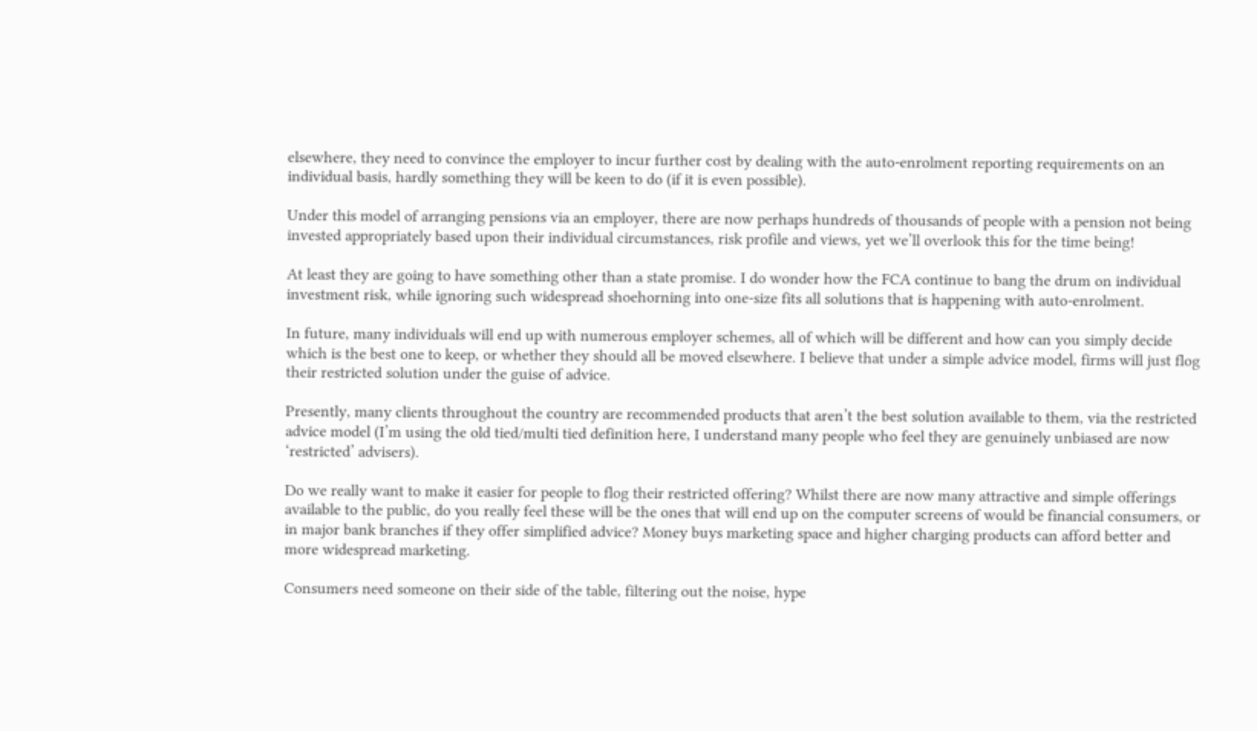elsewhere, they need to convince the employer to incur further cost by dealing with the auto-enrolment reporting requirements on an individual basis, hardly something they will be keen to do (if it is even possible).

Under this model of arranging pensions via an employer, there are now perhaps hundreds of thousands of people with a pension not being invested appropriately based upon their individual circumstances, risk profile and views, yet we’ll overlook this for the time being!

At least they are going to have something other than a state promise. I do wonder how the FCA continue to bang the drum on individual investment risk, while ignoring such widespread shoehorning into one-size fits all solutions that is happening with auto-enrolment.

In future, many individuals will end up with numerous employer schemes, all of which will be different and how can you simply decide which is the best one to keep, or whether they should all be moved elsewhere. I believe that under a simple advice model, firms will just flog their restricted solution under the guise of advice.

Presently, many clients throughout the country are recommended products that aren’t the best solution available to them, via the restricted advice model (I’m using the old tied/multi tied definition here, I understand many people who feel they are genuinely unbiased are now ‘restricted’ advisers).

Do we really want to make it easier for people to flog their restricted offering? Whilst there are now many attractive and simple offerings available to the public, do you really feel these will be the ones that will end up on the computer screens of would be financial consumers, or in major bank branches if they offer simplified advice? Money buys marketing space and higher charging products can afford better and more widespread marketing.

Consumers need someone on their side of the table, filtering out the noise, hype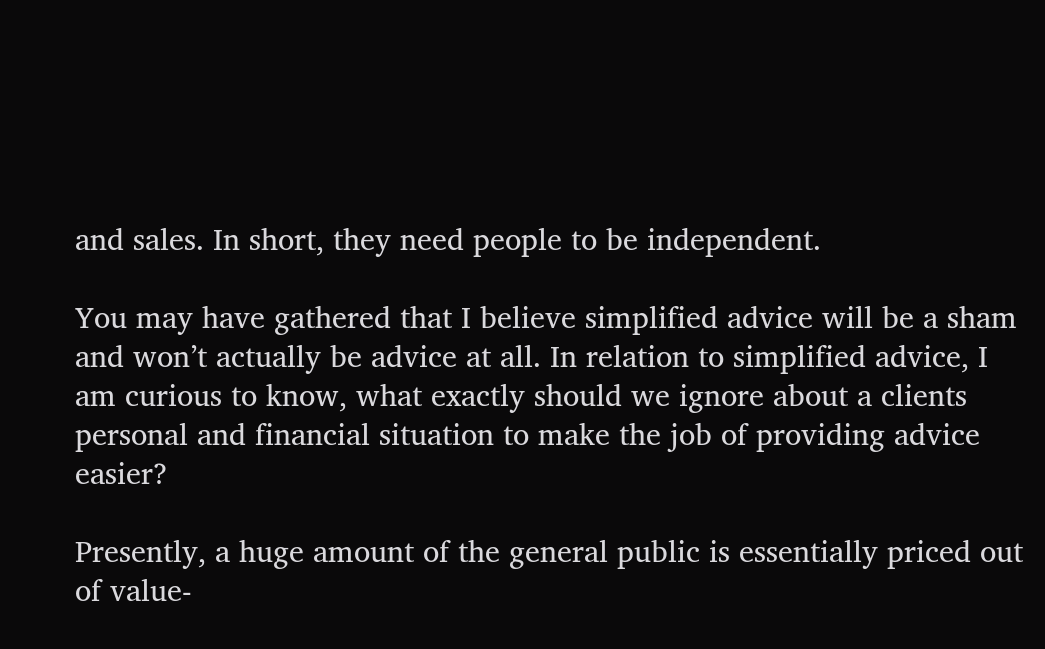and sales. In short, they need people to be independent.

You may have gathered that I believe simplified advice will be a sham and won’t actually be advice at all. In relation to simplified advice, I am curious to know, what exactly should we ignore about a clients personal and financial situation to make the job of providing advice easier?

Presently, a huge amount of the general public is essentially priced out of value-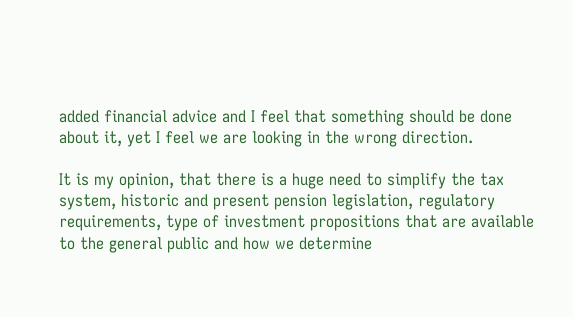added financial advice and I feel that something should be done about it, yet I feel we are looking in the wrong direction.

It is my opinion, that there is a huge need to simplify the tax system, historic and present pension legislation, regulatory requirements, type of investment propositions that are available to the general public and how we determine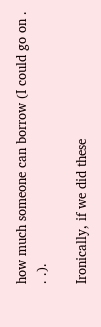how much someone can borrow (I could go on . . .).

Ironically, if we did these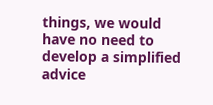things, we would have no need to develop a simplified advice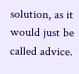solution, as it would just be called advice.